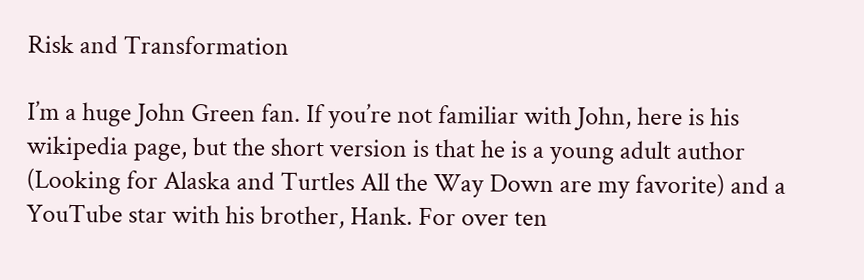Risk and Transformation

I’m a huge John Green fan. If you’re not familiar with John, here is his wikipedia page, but the short version is that he is a young adult author (Looking for Alaska and Turtles All the Way Down are my favorite) and a YouTube star with his brother, Hank. For over ten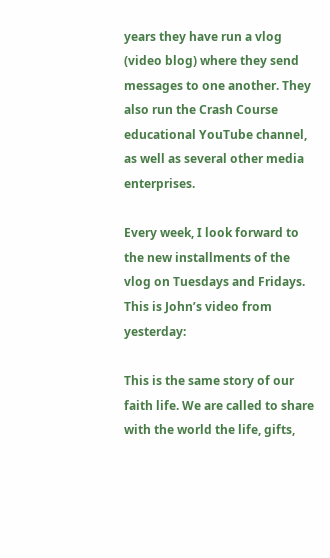years they have run a vlog (video blog) where they send messages to one another. They also run the Crash Course educational YouTube channel, as well as several other media enterprises.

Every week, I look forward to the new installments of the vlog on Tuesdays and Fridays. This is John’s video from yesterday:

This is the same story of our faith life. We are called to share with the world the life, gifts,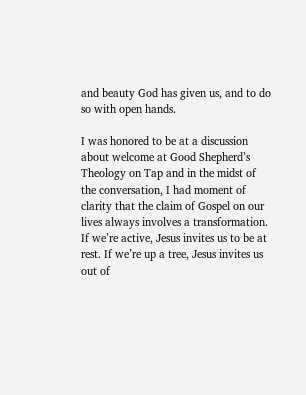and beauty God has given us, and to do so with open hands.

I was honored to be at a discussion about welcome at Good Shepherd’s Theology on Tap and in the midst of the conversation, I had moment of clarity that the claim of Gospel on our lives always involves a transformation. If we’re active, Jesus invites us to be at rest. If we’re up a tree, Jesus invites us out of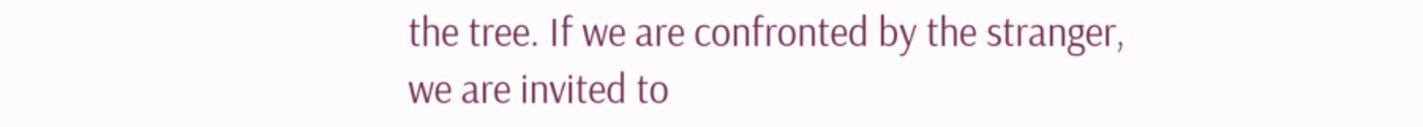the tree. If we are confronted by the stranger, we are invited to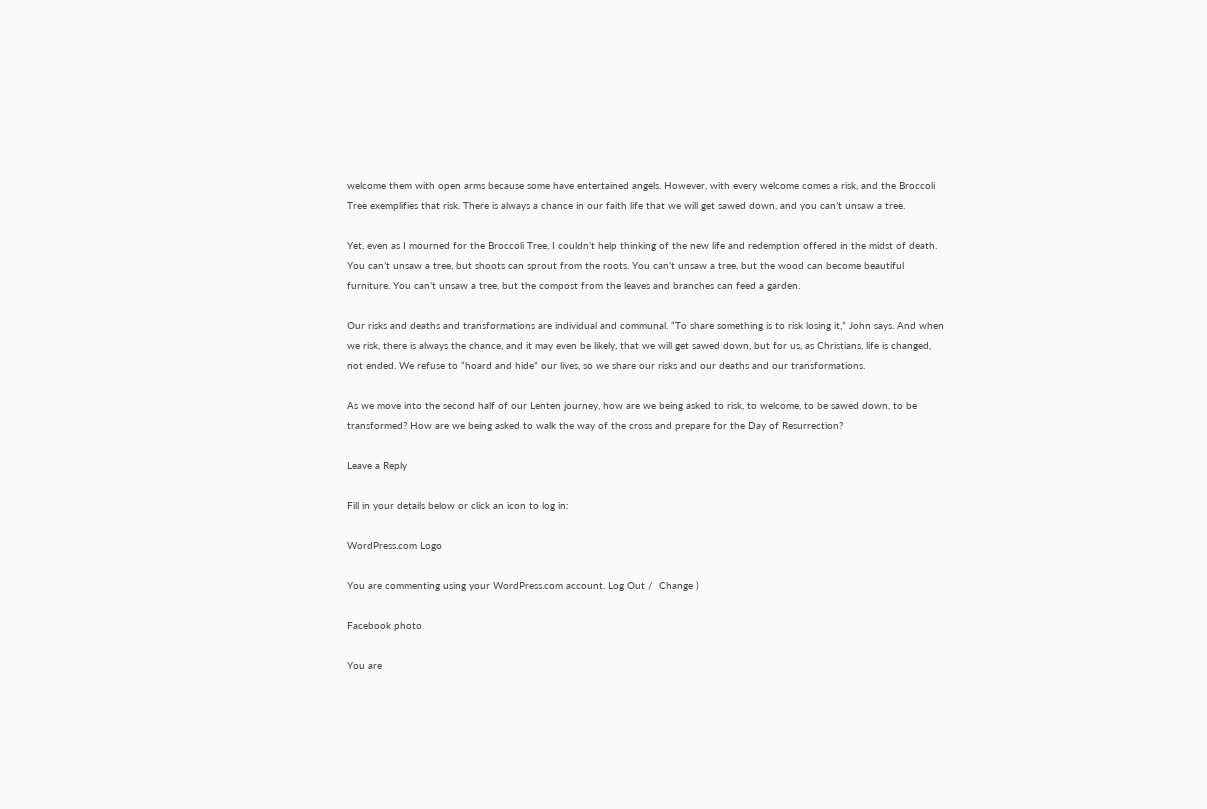welcome them with open arms because some have entertained angels. However, with every welcome comes a risk, and the Broccoli Tree exemplifies that risk. There is always a chance in our faith life that we will get sawed down, and you can’t unsaw a tree.

Yet, even as I mourned for the Broccoli Tree, I couldn’t help thinking of the new life and redemption offered in the midst of death. You can’t unsaw a tree, but shoots can sprout from the roots. You can’t unsaw a tree, but the wood can become beautiful furniture. You can’t unsaw a tree, but the compost from the leaves and branches can feed a garden.

Our risks and deaths and transformations are individual and communal. “To share something is to risk losing it,” John says. And when we risk, there is always the chance, and it may even be likely, that we will get sawed down, but for us, as Christians, life is changed, not ended. We refuse to “hoard and hide” our lives, so we share our risks and our deaths and our transformations.

As we move into the second half of our Lenten journey, how are we being asked to risk, to welcome, to be sawed down, to be transformed? How are we being asked to walk the way of the cross and prepare for the Day of Resurrection?

Leave a Reply

Fill in your details below or click an icon to log in:

WordPress.com Logo

You are commenting using your WordPress.com account. Log Out /  Change )

Facebook photo

You are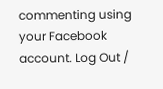commenting using your Facebook account. Log Out /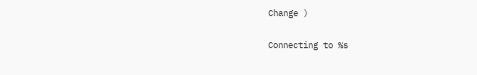Change )

Connecting to %s